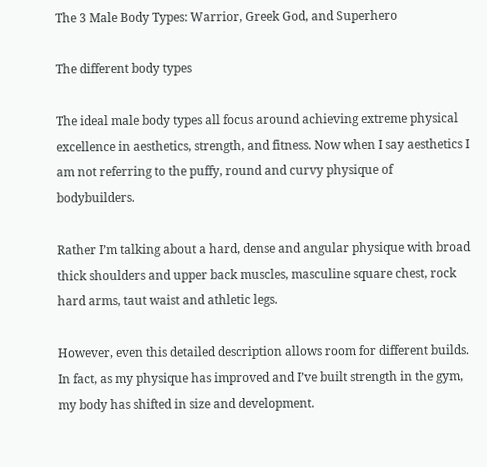The 3 Male Body Types: Warrior, Greek God, and Superhero

The different body types

The ideal male body types all focus around achieving extreme physical excellence in aesthetics, strength, and fitness. Now when I say aesthetics I am not referring to the puffy, round and curvy physique of bodybuilders.

Rather I’m talking about a hard, dense and angular physique with broad thick shoulders and upper back muscles, masculine square chest, rock hard arms, taut waist and athletic legs.

However, even this detailed description allows room for different builds. In fact, as my physique has improved and I’ve built strength in the gym, my body has shifted in size and development.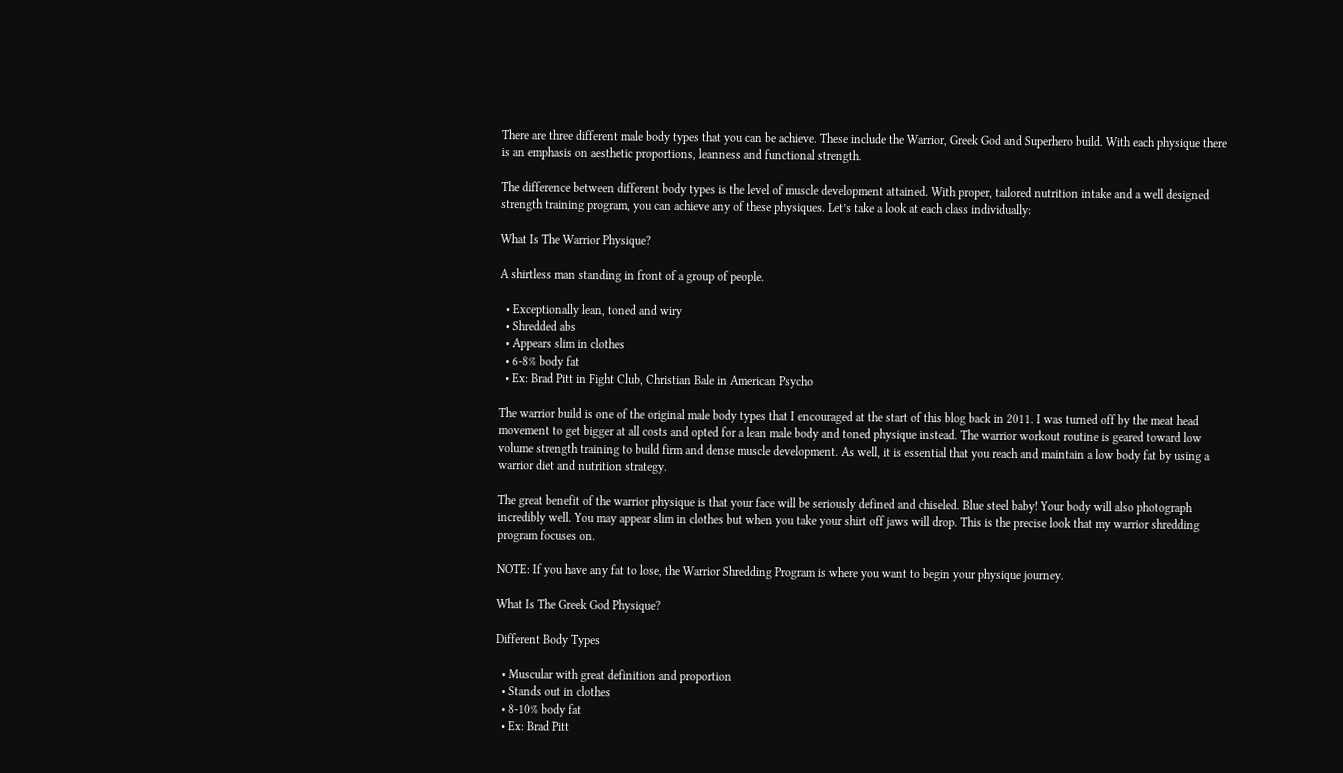There are three different male body types that you can be achieve. These include the Warrior, Greek God and Superhero build. With each physique there is an emphasis on aesthetic proportions, leanness and functional strength.

The difference between different body types is the level of muscle development attained. With proper, tailored nutrition intake and a well designed strength training program, you can achieve any of these physiques. Let’s take a look at each class individually:

What Is The Warrior Physique?

A shirtless man standing in front of a group of people.

  • Exceptionally lean, toned and wiry
  • Shredded abs
  • Appears slim in clothes
  • 6-8% body fat
  • Ex: Brad Pitt in Fight Club, Christian Bale in American Psycho

The warrior build is one of the original male body types that I encouraged at the start of this blog back in 2011. I was turned off by the meat head movement to get bigger at all costs and opted for a lean male body and toned physique instead. The warrior workout routine is geared toward low volume strength training to build firm and dense muscle development. As well, it is essential that you reach and maintain a low body fat by using a warrior diet and nutrition strategy.

The great benefit of the warrior physique is that your face will be seriously defined and chiseled. Blue steel baby! Your body will also photograph incredibly well. You may appear slim in clothes but when you take your shirt off jaws will drop. This is the precise look that my warrior shredding program focuses on.

NOTE: If you have any fat to lose, the Warrior Shredding Program is where you want to begin your physique journey.

What Is The Greek God Physique?

Different Body Types

  • Muscular with great definition and proportion
  • Stands out in clothes
  • 8-10% body fat
  • Ex: Brad Pitt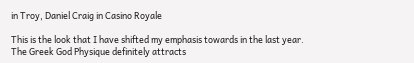in Troy, Daniel Craig in Casino Royale

This is the look that I have shifted my emphasis towards in the last year. The Greek God Physique definitely attracts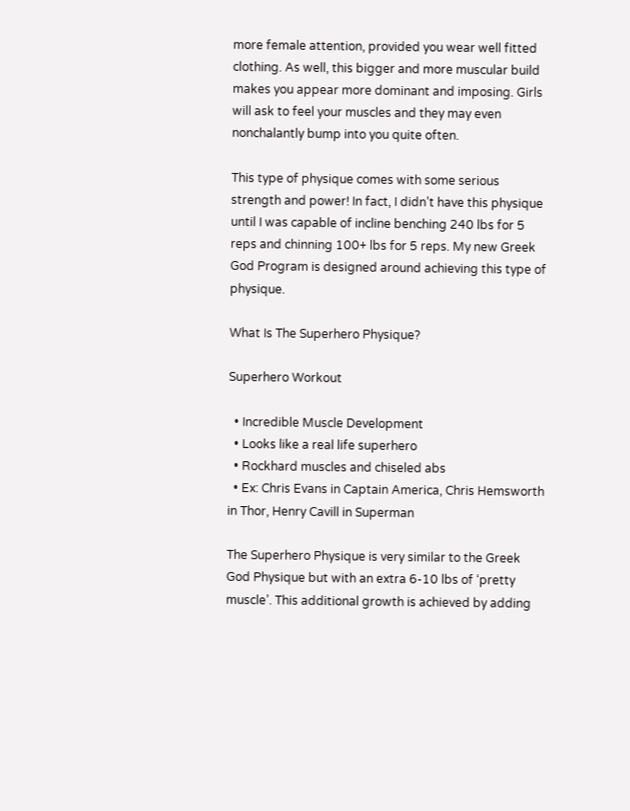more female attention, provided you wear well fitted clothing. As well, this bigger and more muscular build makes you appear more dominant and imposing. Girls will ask to feel your muscles and they may even nonchalantly bump into you quite often.

This type of physique comes with some serious strength and power! In fact, I didn’t have this physique until I was capable of incline benching 240 lbs for 5 reps and chinning 100+ lbs for 5 reps. My new Greek God Program is designed around achieving this type of physique.

What Is The Superhero Physique?

Superhero Workout

  • Incredible Muscle Development
  • Looks like a real life superhero
  • Rockhard muscles and chiseled abs
  • Ex: Chris Evans in Captain America, Chris Hemsworth in Thor, Henry Cavill in Superman

The Superhero Physique is very similar to the Greek God Physique but with an extra 6-10 lbs of ‘pretty muscle’. This additional growth is achieved by adding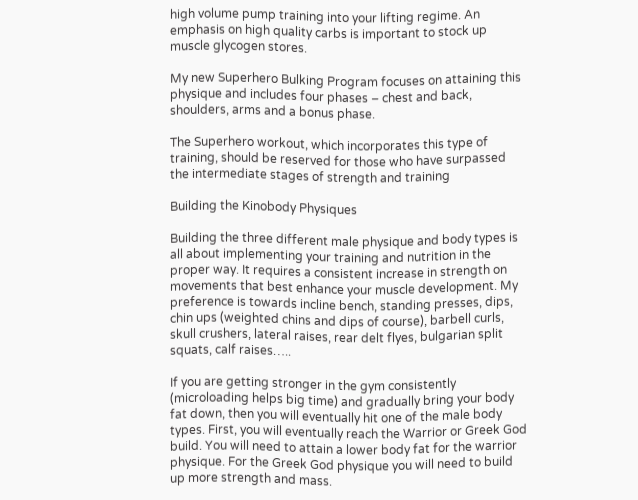high volume pump training into your lifting regime. An emphasis on high quality carbs is important to stock up muscle glycogen stores.

My new Superhero Bulking Program focuses on attaining this physique and includes four phases – chest and back, shoulders, arms and a bonus phase.

The Superhero workout, which incorporates this type of training, should be reserved for those who have surpassed the intermediate stages of strength and training

Building the Kinobody Physiques

Building the three different male physique and body types is all about implementing your training and nutrition in the proper way. It requires a consistent increase in strength on movements that best enhance your muscle development. My preference is towards incline bench, standing presses, dips, chin ups (weighted chins and dips of course), barbell curls, skull crushers, lateral raises, rear delt flyes, bulgarian split squats, calf raises…..

If you are getting stronger in the gym consistently (microloading helps big time) and gradually bring your body fat down, then you will eventually hit one of the male body types. First, you will eventually reach the Warrior or Greek God build. You will need to attain a lower body fat for the warrior physique. For the Greek God physique you will need to build up more strength and mass.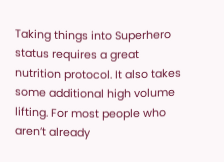Taking things into Superhero status requires a great nutrition protocol. It also takes some additional high volume lifting. For most people who aren’t already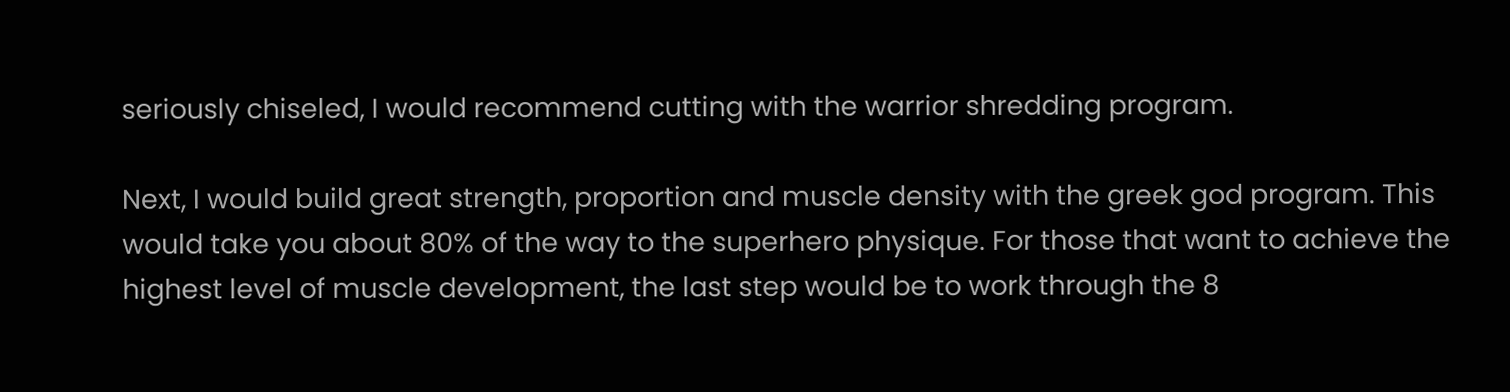seriously chiseled, I would recommend cutting with the warrior shredding program.

Next, I would build great strength, proportion and muscle density with the greek god program. This would take you about 80% of the way to the superhero physique. For those that want to achieve the highest level of muscle development, the last step would be to work through the 8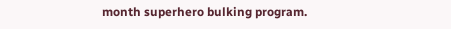month superhero bulking program.